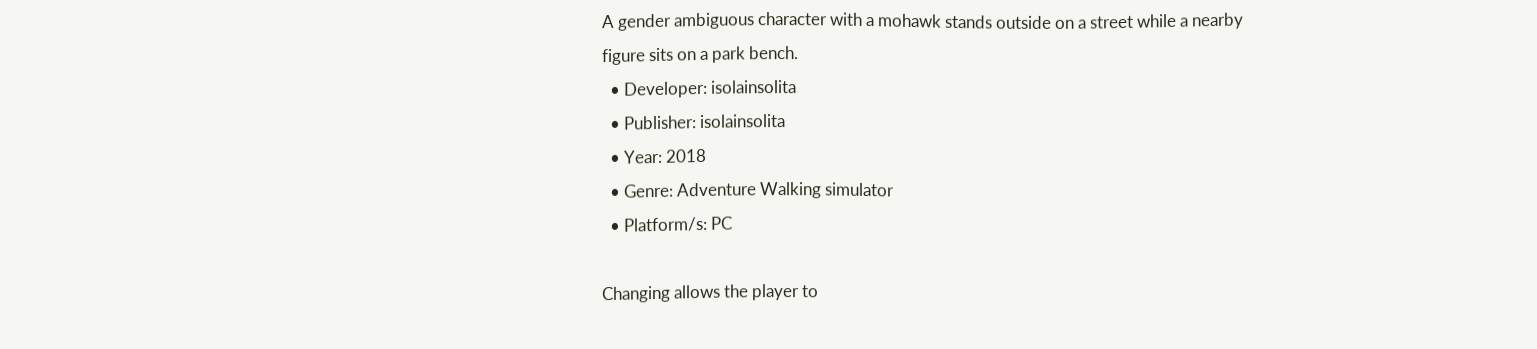A gender ambiguous character with a mohawk stands outside on a street while a nearby figure sits on a park bench.
  • Developer: isolainsolita
  • Publisher: isolainsolita
  • Year: 2018
  • Genre: Adventure Walking simulator
  • Platform/s: PC

Changing allows the player to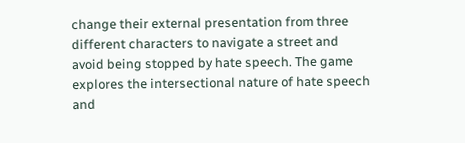change their external presentation from three different characters to navigate a street and avoid being stopped by hate speech. The game explores the intersectional nature of hate speech and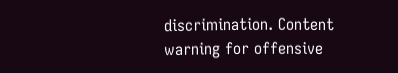discrimination. Content warning for offensive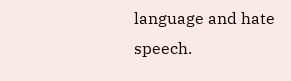language and hate speech.